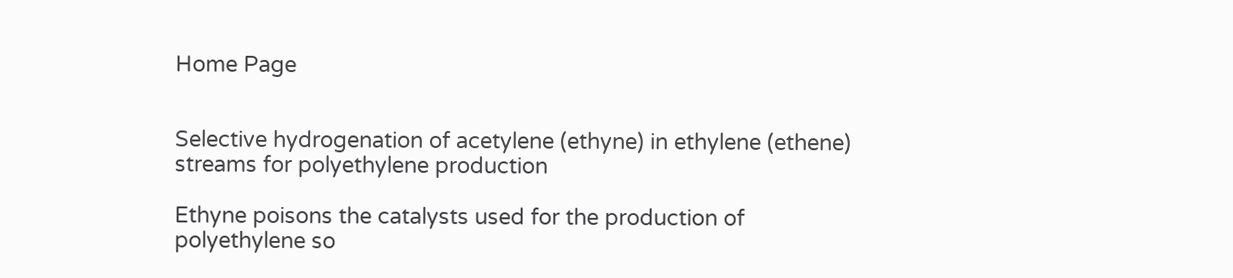Home Page


Selective hydrogenation of acetylene (ethyne) in ethylene (ethene) streams for polyethylene production

Ethyne poisons the catalysts used for the production of polyethylene so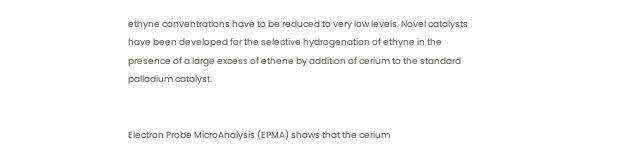ethyne conventrations have to be reduced to very low levels. Novel catalysts have been developed for the selective hydrogenation of ethyne in the presence of a large excess of ethene by addition of cerium to the standard palladium catalyst.


Electron Probe MicroAnalysis (EPMA) shows that the cerium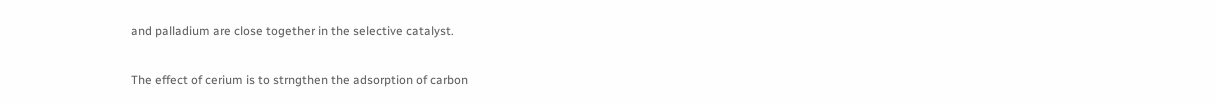and palladium are close together in the selective catalyst.


The effect of cerium is to strngthen the adsorption of carbon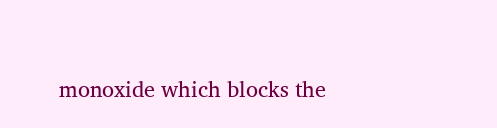monoxide which blocks the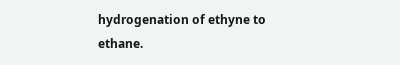hydrogenation of ethyne to ethane.